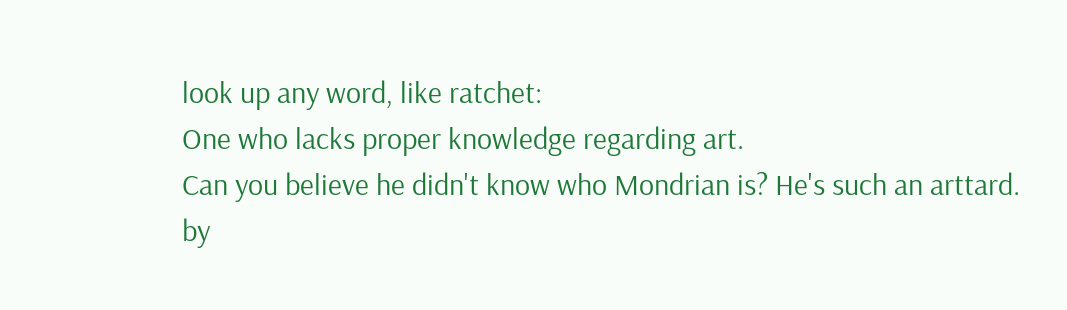look up any word, like ratchet:
One who lacks proper knowledge regarding art.
Can you believe he didn't know who Mondrian is? He's such an arttard.
by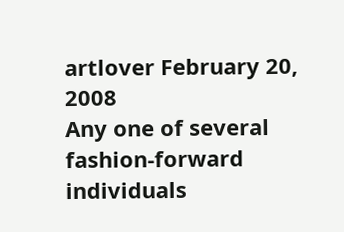artlover February 20, 2008
Any one of several fashion-forward individuals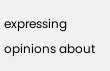expressing opinions about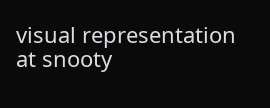visual representation at snooty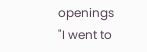openings
"I went to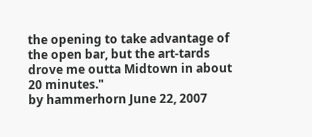the opening to take advantage of the open bar, but the art-tards drove me outta Midtown in about 20 minutes."
by hammerhorn June 22, 2007